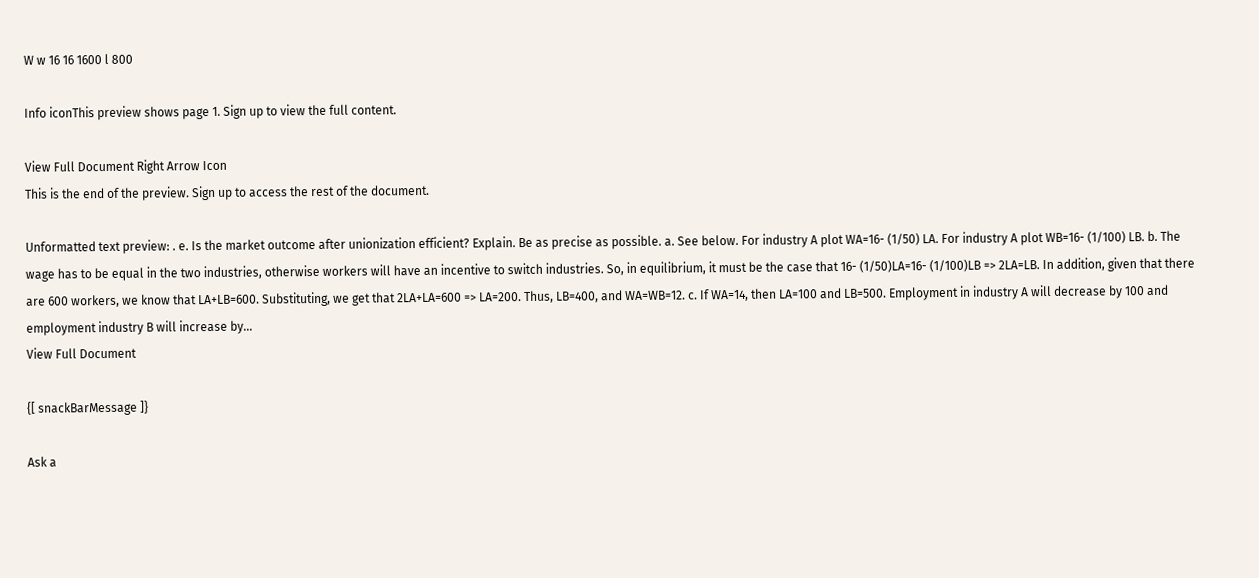W w 16 16 1600 l 800

Info iconThis preview shows page 1. Sign up to view the full content.

View Full Document Right Arrow Icon
This is the end of the preview. Sign up to access the rest of the document.

Unformatted text preview: . e. Is the market outcome after unionization efficient? Explain. Be as precise as possible. a. See below. For industry A plot WA=16- (1/50) LA. For industry A plot WB=16- (1/100) LB. b. The wage has to be equal in the two industries, otherwise workers will have an incentive to switch industries. So, in equilibrium, it must be the case that 16- (1/50)LA=16- (1/100)LB => 2LA=LB. In addition, given that there are 600 workers, we know that LA+LB=600. Substituting, we get that 2LA+LA=600 => LA=200. Thus, LB=400, and WA=WB=12. c. If WA=14, then LA=100 and LB=500. Employment in industry A will decrease by 100 and employment industry B will increase by...
View Full Document

{[ snackBarMessage ]}

Ask a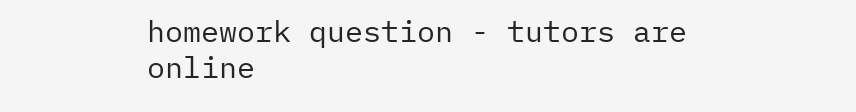homework question - tutors are online